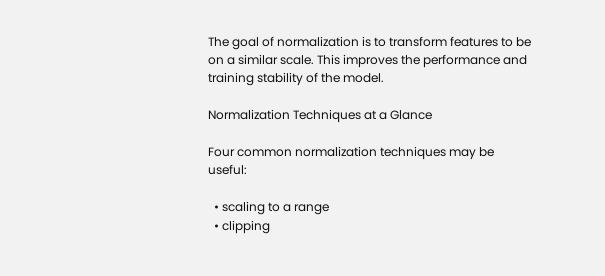The goal of normalization is to transform features to be on a similar scale. This improves the performance and training stability of the model.

Normalization Techniques at a Glance

Four common normalization techniques may be useful:

  • scaling to a range
  • clipping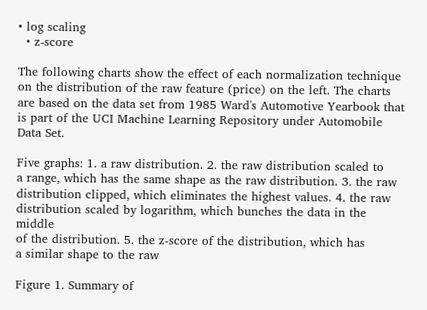• log scaling
  • z-score

The following charts show the effect of each normalization technique on the distribution of the raw feature (price) on the left. The charts are based on the data set from 1985 Ward's Automotive Yearbook that is part of the UCI Machine Learning Repository under Automobile Data Set.

Five graphs: 1. a raw distribution. 2. the raw distribution scaled to
a range, which has the same shape as the raw distribution. 3. the raw
distribution clipped, which eliminates the highest values. 4. the raw
distribution scaled by logarithm, which bunches the data in the middle
of the distribution. 5. the z-score of the distribution, which has
a similar shape to the raw

Figure 1. Summary of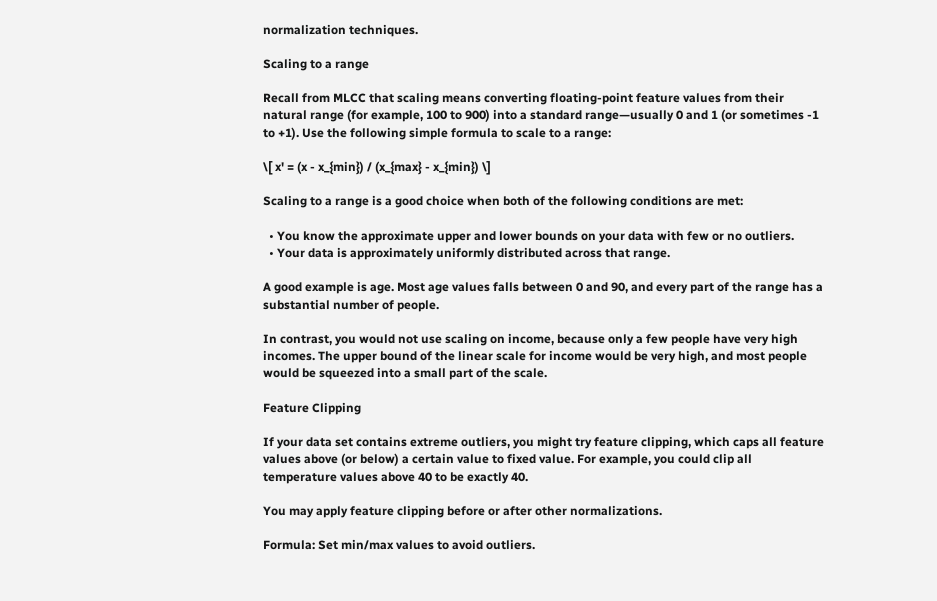normalization techniques.

Scaling to a range

Recall from MLCC that scaling means converting floating-point feature values from their natural range (for example, 100 to 900) into a standard range—usually 0 and 1 (or sometimes -1 to +1). Use the following simple formula to scale to a range:

\[ x' = (x - x_{min}) / (x_{max} - x_{min}) \]

Scaling to a range is a good choice when both of the following conditions are met:

  • You know the approximate upper and lower bounds on your data with few or no outliers.
  • Your data is approximately uniformly distributed across that range.

A good example is age. Most age values falls between 0 and 90, and every part of the range has a substantial number of people.

In contrast, you would not use scaling on income, because only a few people have very high incomes. The upper bound of the linear scale for income would be very high, and most people would be squeezed into a small part of the scale.

Feature Clipping

If your data set contains extreme outliers, you might try feature clipping, which caps all feature values above (or below) a certain value to fixed value. For example, you could clip all temperature values above 40 to be exactly 40.

You may apply feature clipping before or after other normalizations.

Formula: Set min/max values to avoid outliers.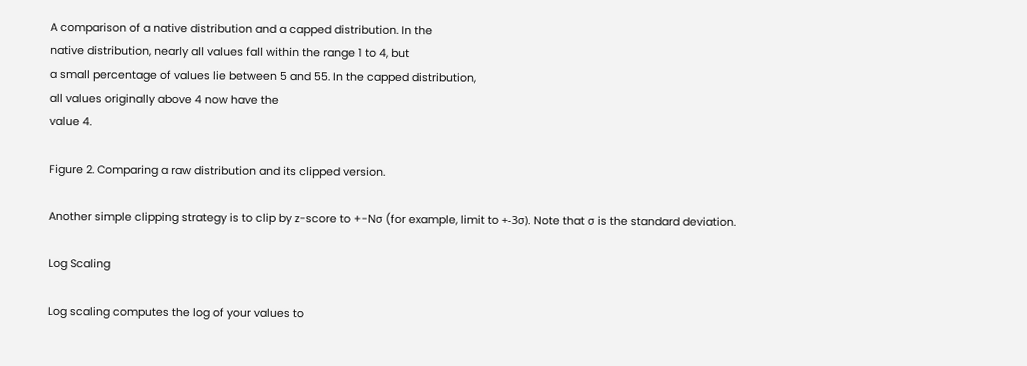A comparison of a native distribution and a capped distribution. In the
native distribution, nearly all values fall within the range 1 to 4, but
a small percentage of values lie between 5 and 55. In the capped distribution,
all values originally above 4 now have the
value 4.

Figure 2. Comparing a raw distribution and its clipped version.

Another simple clipping strategy is to clip by z-score to +-Nσ (for example, limit to +-3σ). Note that σ is the standard deviation.

Log Scaling

Log scaling computes the log of your values to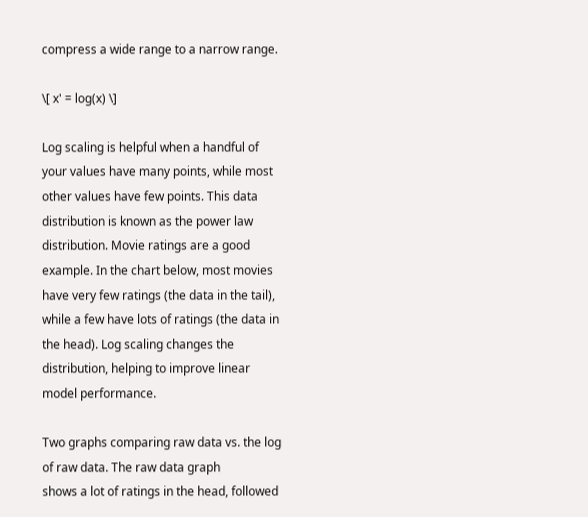compress a wide range to a narrow range.

\[ x' = log(x) \]

Log scaling is helpful when a handful of your values have many points, while most other values have few points. This data distribution is known as the power law distribution. Movie ratings are a good example. In the chart below, most movies have very few ratings (the data in the tail), while a few have lots of ratings (the data in the head). Log scaling changes the distribution, helping to improve linear model performance.

Two graphs comparing raw data vs. the log of raw data. The raw data graph
shows a lot of ratings in the head, followed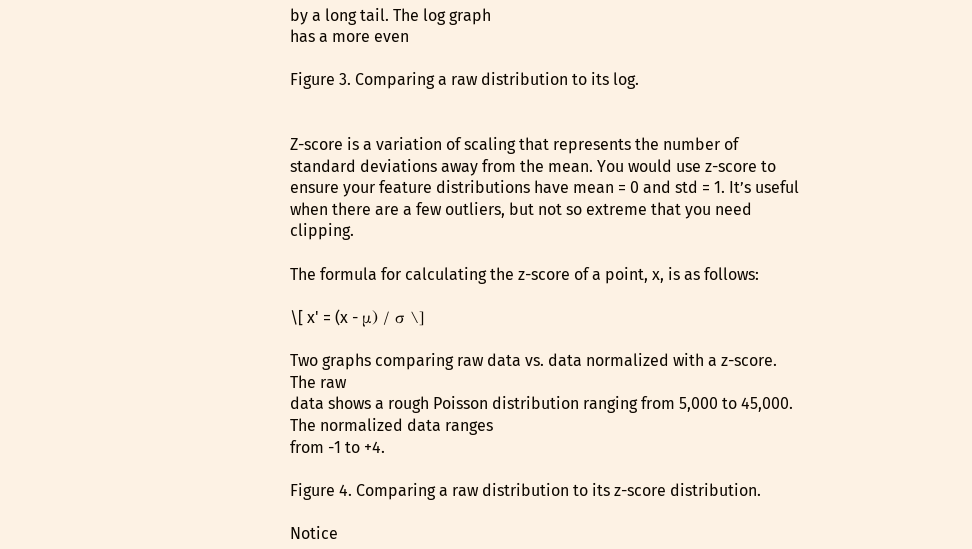by a long tail. The log graph
has a more even

Figure 3. Comparing a raw distribution to its log.


Z-score is a variation of scaling that represents the number of standard deviations away from the mean. You would use z-score to ensure your feature distributions have mean = 0 and std = 1. It’s useful when there are a few outliers, but not so extreme that you need clipping.

The formula for calculating the z-score of a point, x, is as follows:

\[ x' = (x - μ) / σ \]

Two graphs comparing raw data vs. data normalized with a z-score. The raw
data shows a rough Poisson distribution ranging from 5,000 to 45,000.
The normalized data ranges
from -1 to +4.

Figure 4. Comparing a raw distribution to its z-score distribution.

Notice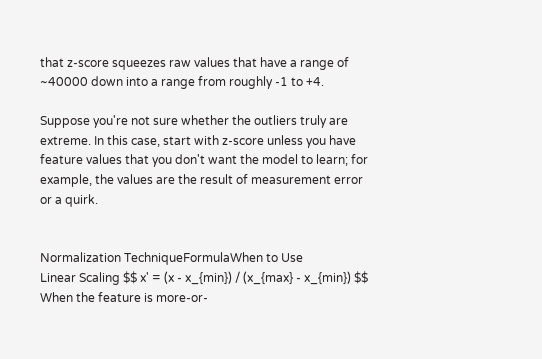that z-score squeezes raw values that have a range of ~40000 down into a range from roughly -1 to +4.

Suppose you're not sure whether the outliers truly are extreme. In this case, start with z-score unless you have feature values that you don't want the model to learn; for example, the values are the result of measurement error or a quirk.


Normalization TechniqueFormulaWhen to Use
Linear Scaling $$ x' = (x - x_{min}) / (x_{max} - x_{min}) $$ When the feature is more-or-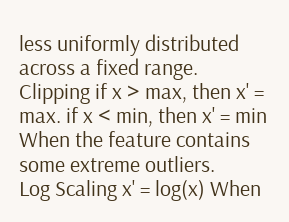less uniformly distributed across a fixed range.
Clipping if x > max, then x' = max. if x < min, then x' = min When the feature contains some extreme outliers.
Log Scaling x' = log(x) When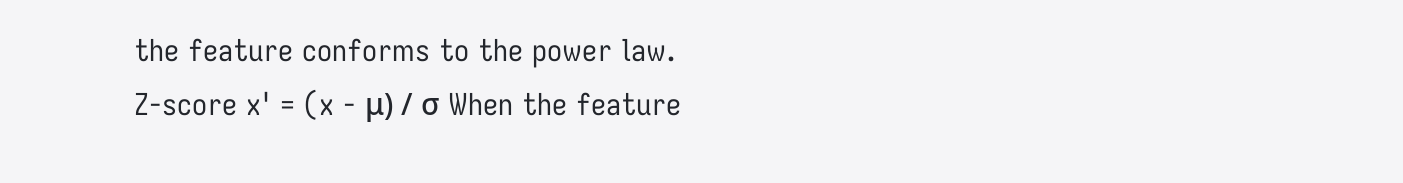the feature conforms to the power law.
Z-score x' = (x - μ) / σ When the feature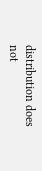distribution does not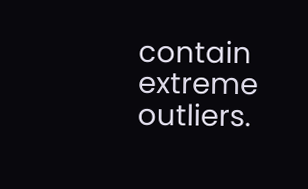contain extreme outliers.